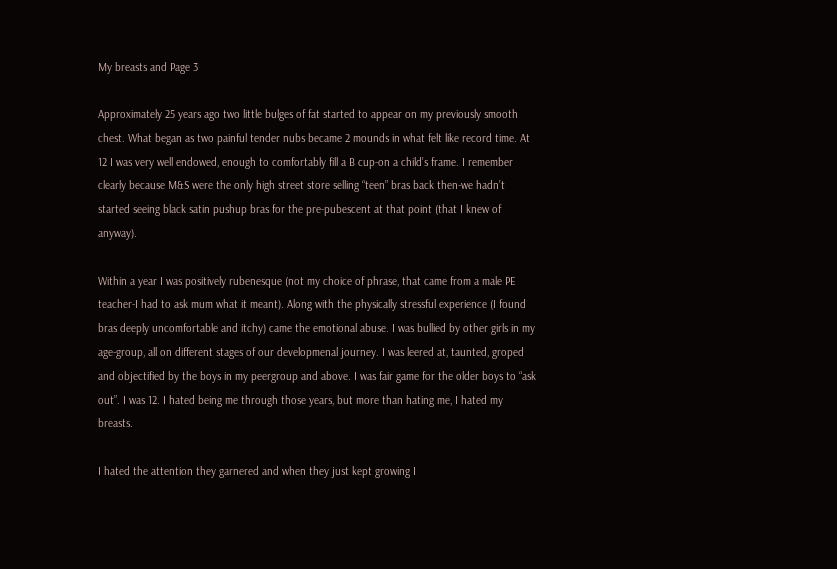My breasts and Page 3

Approximately 25 years ago two little bulges of fat started to appear on my previously smooth chest. What began as two painful tender nubs became 2 mounds in what felt like record time. At 12 I was very well endowed, enough to comfortably fill a B cup-on a child’s frame. I remember clearly because M&S were the only high street store selling “teen” bras back then-we hadn’t started seeing black satin pushup bras for the pre-pubescent at that point (that I knew of anyway).

Within a year I was positively rubenesque (not my choice of phrase, that came from a male PE teacher-I had to ask mum what it meant). Along with the physically stressful experience (I found bras deeply uncomfortable and itchy) came the emotional abuse. I was bullied by other girls in my age-group, all on different stages of our developmenal journey. I was leered at, taunted, groped and objectified by the boys in my peergroup and above. I was fair game for the older boys to “ask out”. I was 12. I hated being me through those years, but more than hating me, I hated my breasts.

I hated the attention they garnered and when they just kept growing I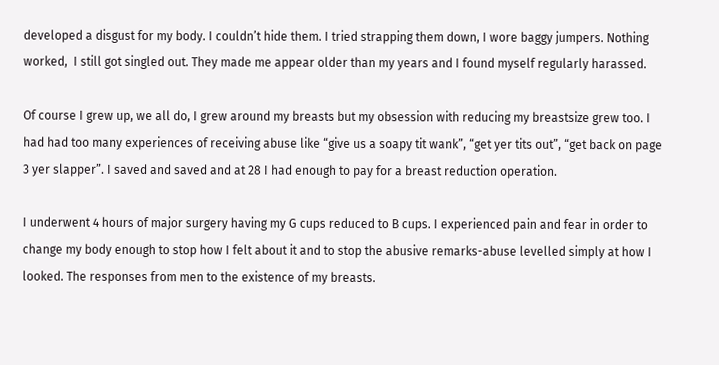developed a disgust for my body. I couldn’t hide them. I tried strapping them down, I wore baggy jumpers. Nothing worked,  I still got singled out. They made me appear older than my years and I found myself regularly harassed.

Of course I grew up, we all do, I grew around my breasts but my obsession with reducing my breastsize grew too. I had had too many experiences of receiving abuse like “give us a soapy tit wank”, “get yer tits out”, “get back on page 3 yer slapper”. I saved and saved and at 28 I had enough to pay for a breast reduction operation.

I underwent 4 hours of major surgery having my G cups reduced to B cups. I experienced pain and fear in order to change my body enough to stop how I felt about it and to stop the abusive remarks-abuse levelled simply at how I looked. The responses from men to the existence of my breasts.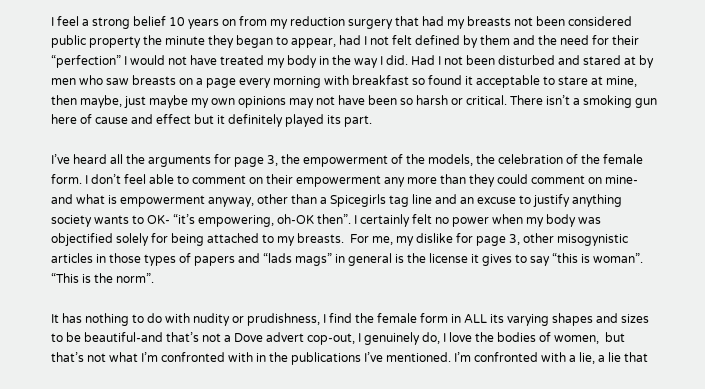I feel a strong belief 10 years on from my reduction surgery that had my breasts not been considered public property the minute they began to appear, had I not felt defined by them and the need for their “perfection” I would not have treated my body in the way I did. Had I not been disturbed and stared at by men who saw breasts on a page every morning with breakfast so found it acceptable to stare at mine, then maybe, just maybe my own opinions may not have been so harsh or critical. There isn’t a smoking gun here of cause and effect but it definitely played its part.

I’ve heard all the arguments for page 3, the empowerment of the models, the celebration of the female form. I don’t feel able to comment on their empowerment any more than they could comment on mine-and what is empowerment anyway, other than a Spicegirls tag line and an excuse to justify anything society wants to OK- “it’s empowering, oh-OK then”. I certainly felt no power when my body was objectified solely for being attached to my breasts.  For me, my dislike for page 3, other misogynistic articles in those types of papers and “lads mags” in general is the license it gives to say “this is woman”. “This is the norm”.

It has nothing to do with nudity or prudishness, I find the female form in ALL its varying shapes and sizes to be beautiful-and that’s not a Dove advert cop-out, I genuinely do, I love the bodies of women,  but that’s not what I’m confronted with in the publications I’ve mentioned. I’m confronted with a lie, a lie that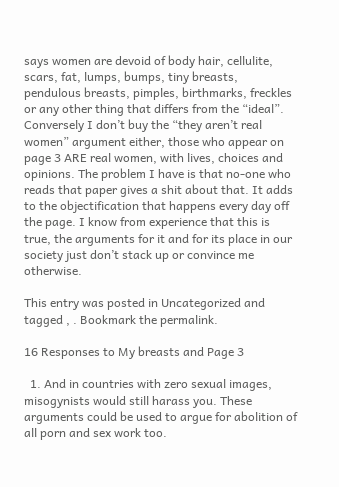says women are devoid of body hair, cellulite, scars, fat, lumps, bumps, tiny breasts, pendulous breasts, pimples, birthmarks, freckles or any other thing that differs from the “ideal”. Conversely I don’t buy the “they aren’t real women” argument either, those who appear on page 3 ARE real women, with lives, choices and opinions. The problem I have is that no-one who reads that paper gives a shit about that. It adds to the objectification that happens every day off the page. I know from experience that this is true, the arguments for it and for its place in our society just don’t stack up or convince me otherwise.

This entry was posted in Uncategorized and tagged , . Bookmark the permalink.

16 Responses to My breasts and Page 3

  1. And in countries with zero sexual images, misogynists would still harass you. These arguments could be used to argue for abolition of all porn and sex work too.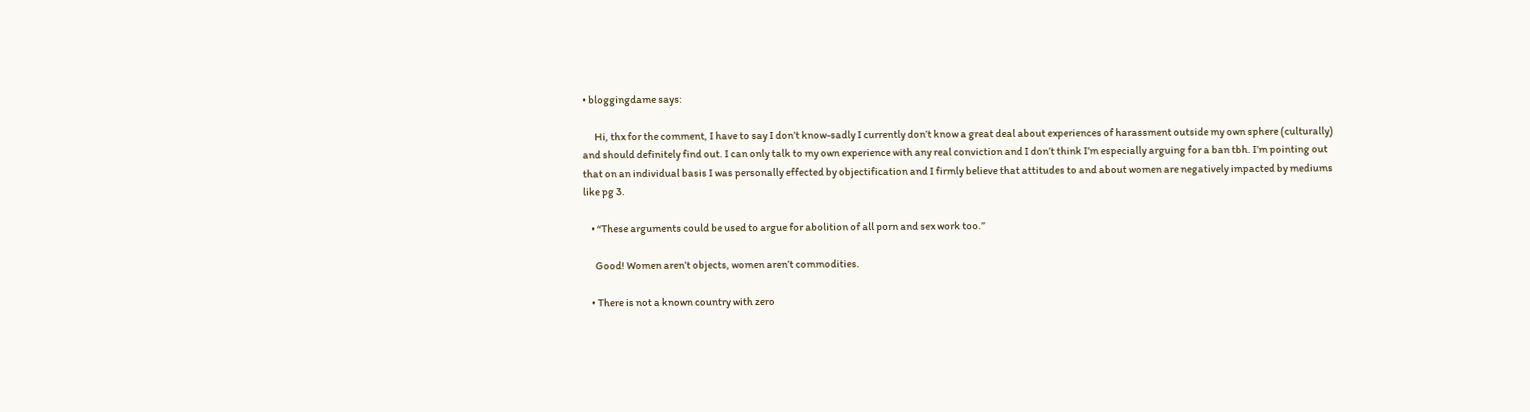• bloggingdame says:

      Hi, thx for the comment, I have to say I don’t know-sadly I currently don’t know a great deal about experiences of harassment outside my own sphere (culturally) and should definitely find out. I can only talk to my own experience with any real conviction and I don’t think I’m especially arguing for a ban tbh. I’m pointing out that on an individual basis I was personally effected by objectification and I firmly believe that attitudes to and about women are negatively impacted by mediums like pg 3.

    • “These arguments could be used to argue for abolition of all porn and sex work too.”

      Good! Women aren’t objects, women aren’t commodities.

    • There is not a known country with zero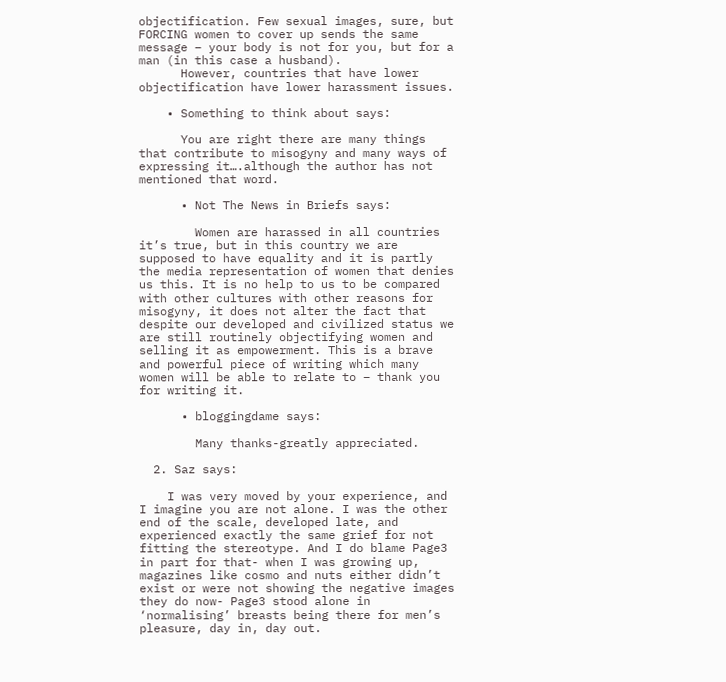objectification. Few sexual images, sure, but FORCING women to cover up sends the same message – your body is not for you, but for a man (in this case a husband).
      However, countries that have lower objectification have lower harassment issues.

    • Something to think about says:

      You are right there are many things that contribute to misogyny and many ways of expressing it….although the author has not mentioned that word.

      • Not The News in Briefs says:

        Women are harassed in all countries it’s true, but in this country we are supposed to have equality and it is partly the media representation of women that denies us this. It is no help to us to be compared with other cultures with other reasons for misogyny, it does not alter the fact that despite our developed and civilized status we are still routinely objectifying women and selling it as empowerment. This is a brave and powerful piece of writing which many women will be able to relate to – thank you for writing it.

      • bloggingdame says:

        Many thanks-greatly appreciated.

  2. Saz says:

    I was very moved by your experience, and I imagine you are not alone. I was the other end of the scale, developed late, and experienced exactly the same grief for not fitting the stereotype. And I do blame Page3 in part for that- when I was growing up, magazines like cosmo and nuts either didn’t exist or were not showing the negative images they do now- Page3 stood alone in ‘normalising’ breasts being there for men’s pleasure, day in, day out.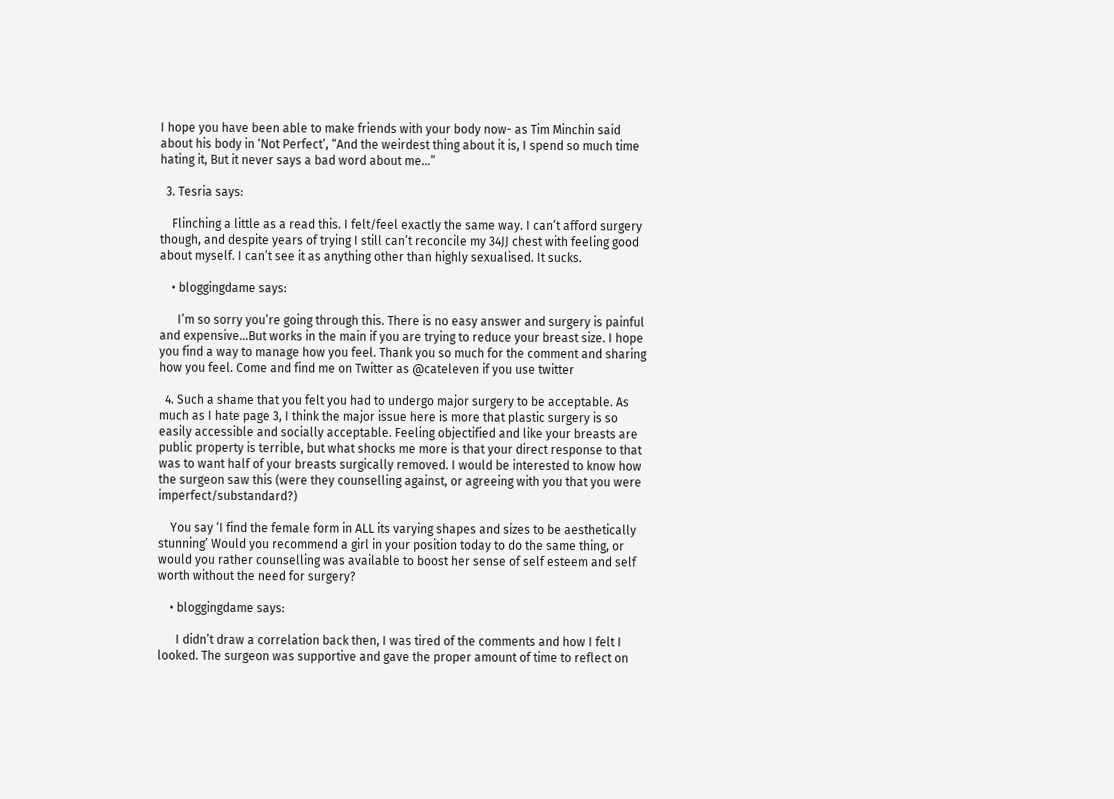I hope you have been able to make friends with your body now- as Tim Minchin said about his body in ‘Not Perfect’, “And the weirdest thing about it is, I spend so much time hating it, But it never says a bad word about me…”

  3. Tesria says:

    Flinching a little as a read this. I felt/feel exactly the same way. I can’t afford surgery though, and despite years of trying I still can’t reconcile my 34JJ chest with feeling good about myself. I can’t see it as anything other than highly sexualised. It sucks.

    • bloggingdame says:

      I’m so sorry you’re going through this. There is no easy answer and surgery is painful and expensive…But works in the main if you are trying to reduce your breast size. I hope you find a way to manage how you feel. Thank you so much for the comment and sharing how you feel. Come and find me on Twitter as @cateleven if you use twitter

  4. Such a shame that you felt you had to undergo major surgery to be acceptable. As much as I hate page 3, I think the major issue here is more that plastic surgery is so easily accessible and socially acceptable. Feeling objectified and like your breasts are public property is terrible, but what shocks me more is that your direct response to that was to want half of your breasts surgically removed. I would be interested to know how the surgeon saw this (were they counselling against, or agreeing with you that you were imperfect/substandard?)

    You say ‘I find the female form in ALL its varying shapes and sizes to be aesthetically stunning’ Would you recommend a girl in your position today to do the same thing, or would you rather counselling was available to boost her sense of self esteem and self worth without the need for surgery?

    • bloggingdame says:

      I didn’t draw a correlation back then, I was tired of the comments and how I felt I looked. The surgeon was supportive and gave the proper amount of time to reflect on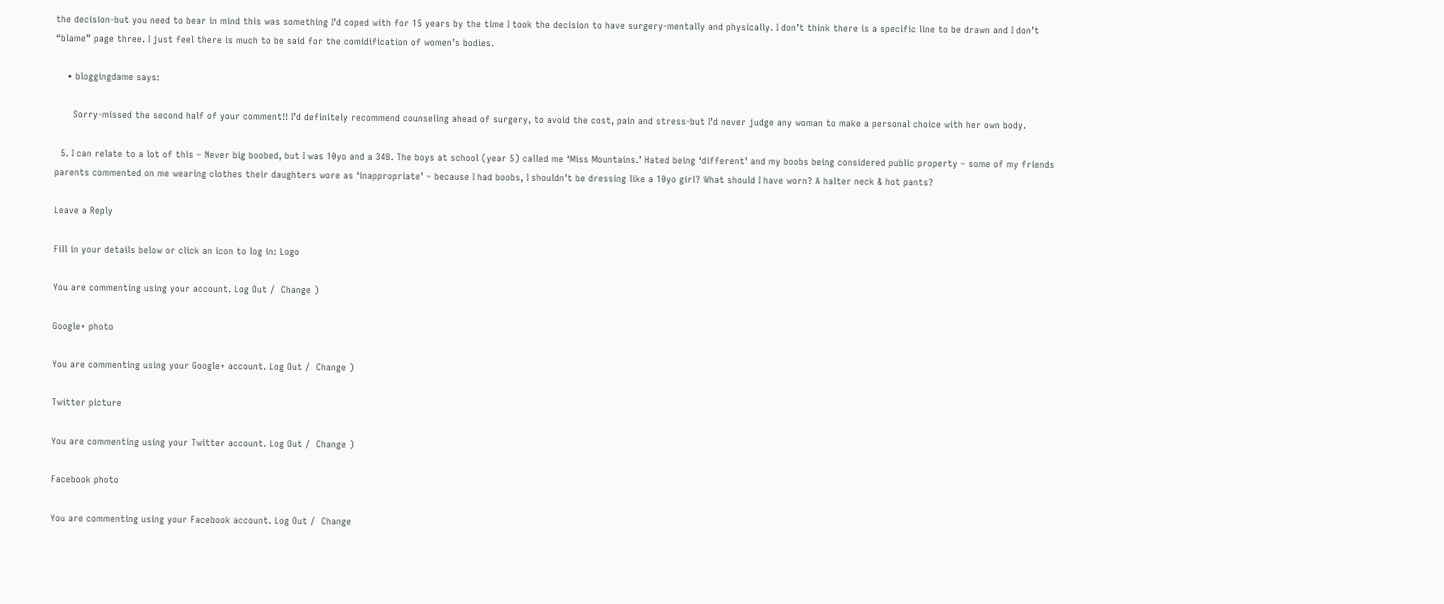the decision-but you need to bear in mind this was something I’d coped with for 15 years by the time I took the decision to have surgery-mentally and physically. I don’t think there is a specific line to be drawn and I don’t “blame” page three. I just feel there is much to be said for the comidification of women’s bodies.

    • bloggingdame says:

      Sorry-missed the second half of your comment!! I’d definitely recommend counseling ahead of surgery, to avoid the cost, pain and stress-but I’d never judge any woman to make a personal choice with her own body.

  5. I can relate to a lot of this – Never big boobed, but I was 10yo and a 34B. The boys at school (year 5) called me ‘Miss Mountains.’ Hated being ‘different’ and my boobs being considered public property – some of my friends parents commented on me wearing clothes their daughters wore as ‘inappropriate’ – because I had boobs, I shouldn’t be dressing like a 10yo girl? What should I have worn? A halter neck & hot pants?

Leave a Reply

Fill in your details below or click an icon to log in: Logo

You are commenting using your account. Log Out /  Change )

Google+ photo

You are commenting using your Google+ account. Log Out /  Change )

Twitter picture

You are commenting using your Twitter account. Log Out /  Change )

Facebook photo

You are commenting using your Facebook account. Log Out /  Change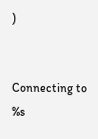)


Connecting to %s